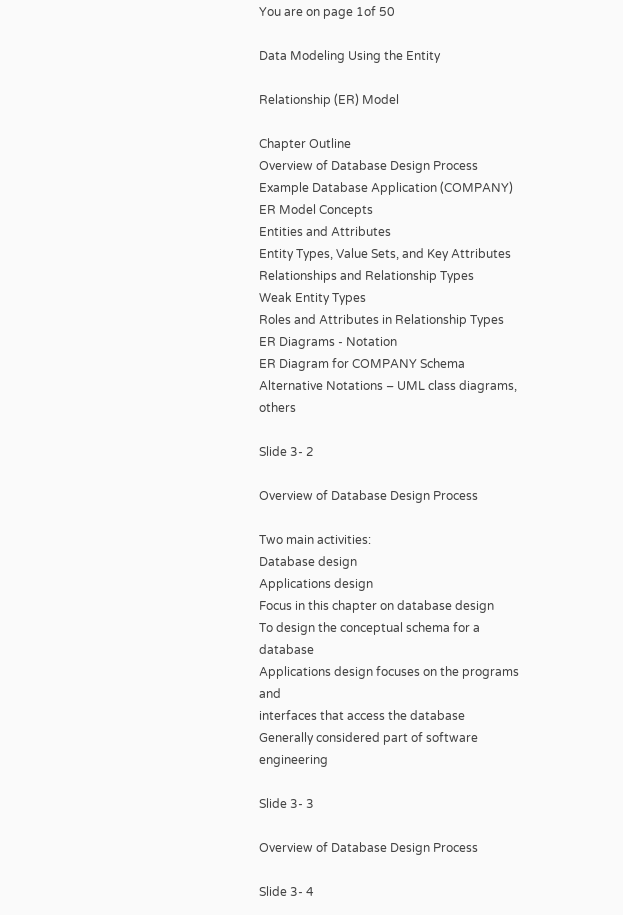You are on page 1of 50

Data Modeling Using the Entity

Relationship (ER) Model

Chapter Outline
Overview of Database Design Process
Example Database Application (COMPANY)
ER Model Concepts
Entities and Attributes
Entity Types, Value Sets, and Key Attributes
Relationships and Relationship Types
Weak Entity Types
Roles and Attributes in Relationship Types
ER Diagrams - Notation
ER Diagram for COMPANY Schema
Alternative Notations – UML class diagrams, others

Slide 3- 2

Overview of Database Design Process

Two main activities:
Database design
Applications design
Focus in this chapter on database design
To design the conceptual schema for a database
Applications design focuses on the programs and
interfaces that access the database
Generally considered part of software engineering

Slide 3- 3

Overview of Database Design Process

Slide 3- 4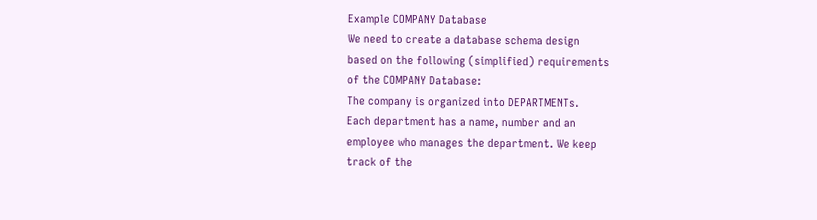Example COMPANY Database
We need to create a database schema design
based on the following (simplified) requirements
of the COMPANY Database:
The company is organized into DEPARTMENTs.
Each department has a name, number and an
employee who manages the department. We keep
track of the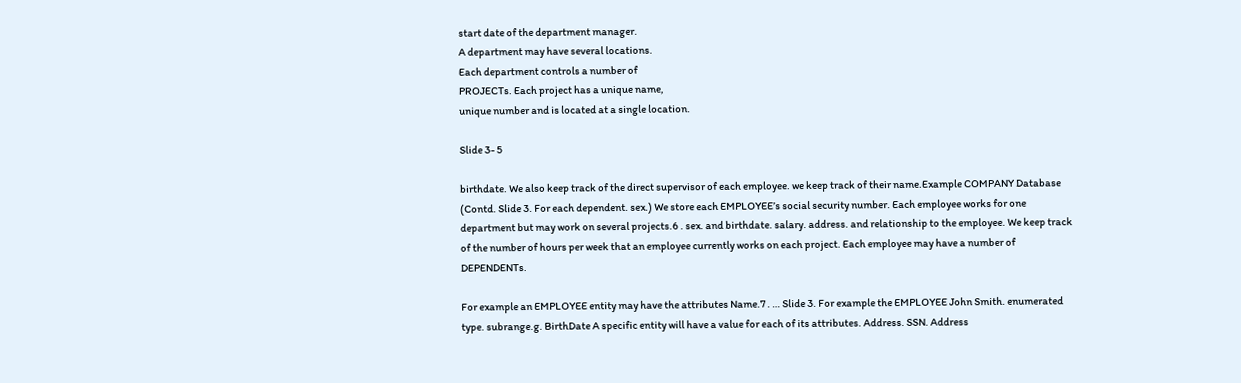start date of the department manager.
A department may have several locations.
Each department controls a number of
PROJECTs. Each project has a unique name,
unique number and is located at a single location.

Slide 3- 5

birthdate. We also keep track of the direct supervisor of each employee. we keep track of their name.Example COMPANY Database (Contd. Slide 3. For each dependent. sex.) We store each EMPLOYEE’s social security number. Each employee works for one department but may work on several projects.6 . sex. and birthdate. salary. address. and relationship to the employee. We keep track of the number of hours per week that an employee currently works on each project. Each employee may have a number of DEPENDENTs.

For example an EMPLOYEE entity may have the attributes Name.7 . … Slide 3. For example the EMPLOYEE John Smith. enumerated type. subrange.g. BirthDate A specific entity will have a value for each of its attributes. Address. SSN. Address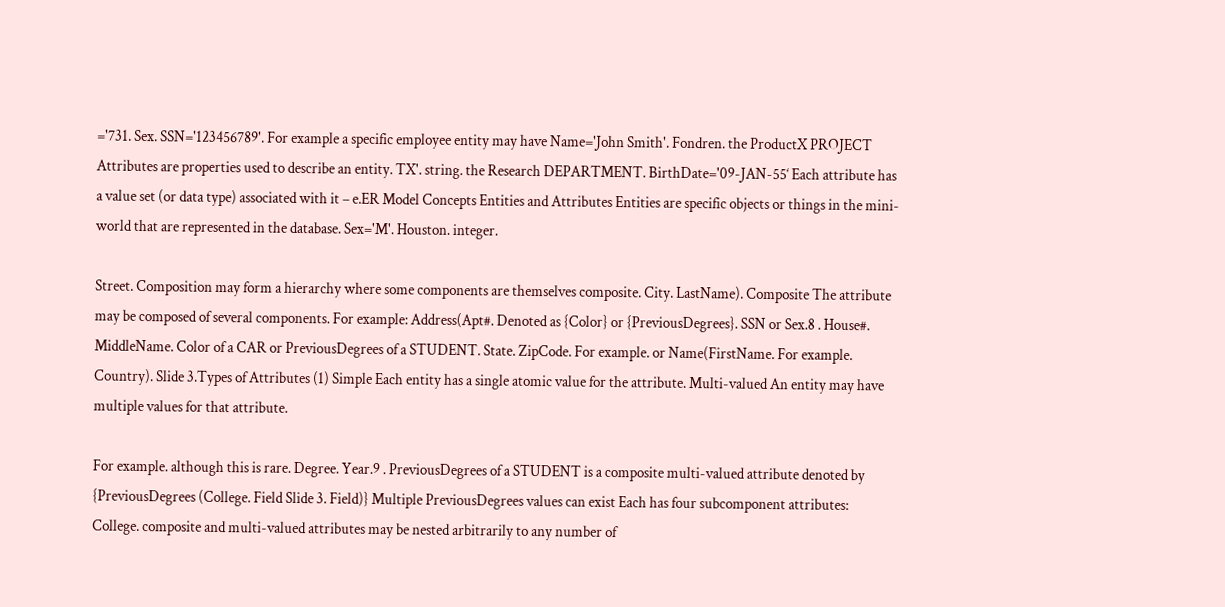='731. Sex. SSN='123456789'. For example a specific employee entity may have Name='John Smith'. Fondren. the ProductX PROJECT Attributes are properties used to describe an entity. TX'. string. the Research DEPARTMENT. BirthDate='09-JAN-55‘ Each attribute has a value set (or data type) associated with it – e.ER Model Concepts Entities and Attributes Entities are specific objects or things in the mini-world that are represented in the database. Sex='M'. Houston. integer.

Street. Composition may form a hierarchy where some components are themselves composite. City. LastName). Composite The attribute may be composed of several components. For example: Address(Apt#. Denoted as {Color} or {PreviousDegrees}. SSN or Sex.8 . House#. MiddleName. Color of a CAR or PreviousDegrees of a STUDENT. State. ZipCode. For example. or Name(FirstName. For example. Country). Slide 3.Types of Attributes (1) Simple Each entity has a single atomic value for the attribute. Multi-valued An entity may have multiple values for that attribute.

For example. although this is rare. Degree. Year.9 . PreviousDegrees of a STUDENT is a composite multi-valued attribute denoted by {PreviousDegrees (College. Field Slide 3. Field)} Multiple PreviousDegrees values can exist Each has four subcomponent attributes: College. composite and multi-valued attributes may be nested arbitrarily to any number of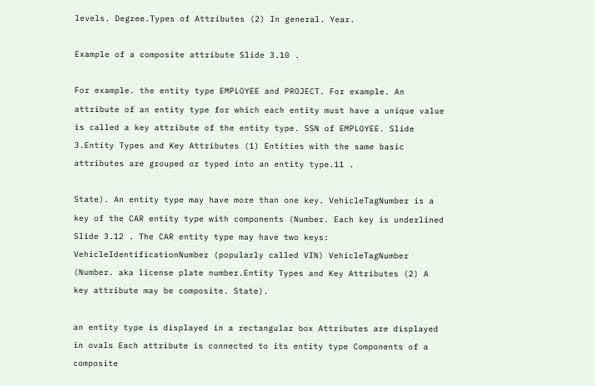levels. Degree.Types of Attributes (2) In general. Year.

Example of a composite attribute Slide 3.10 .

For example. the entity type EMPLOYEE and PROJECT. For example. An attribute of an entity type for which each entity must have a unique value is called a key attribute of the entity type. SSN of EMPLOYEE. Slide 3.Entity Types and Key Attributes (1) Entities with the same basic attributes are grouped or typed into an entity type.11 .

State). An entity type may have more than one key. VehicleTagNumber is a key of the CAR entity type with components (Number. Each key is underlined Slide 3.12 . The CAR entity type may have two keys: VehicleIdentificationNumber (popularly called VIN) VehicleTagNumber (Number. aka license plate number.Entity Types and Key Attributes (2) A key attribute may be composite. State).

an entity type is displayed in a rectangular box Attributes are displayed in ovals Each attribute is connected to its entity type Components of a composite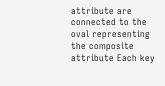attribute are connected to the oval representing the composite attribute Each key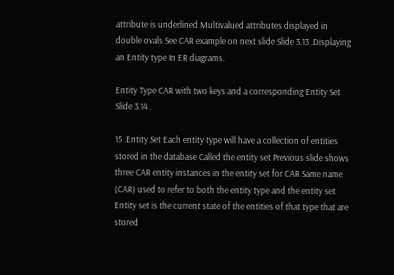attribute is underlined Multivalued attributes displayed in double ovals See CAR example on next slide Slide 3.13 .Displaying an Entity type In ER diagrams.

Entity Type CAR with two keys and a corresponding Entity Set Slide 3.14 .

15 .Entity Set Each entity type will have a collection of entities stored in the database Called the entity set Previous slide shows three CAR entity instances in the entity set for CAR Same name (CAR) used to refer to both the entity type and the entity set Entity set is the current state of the entities of that type that are stored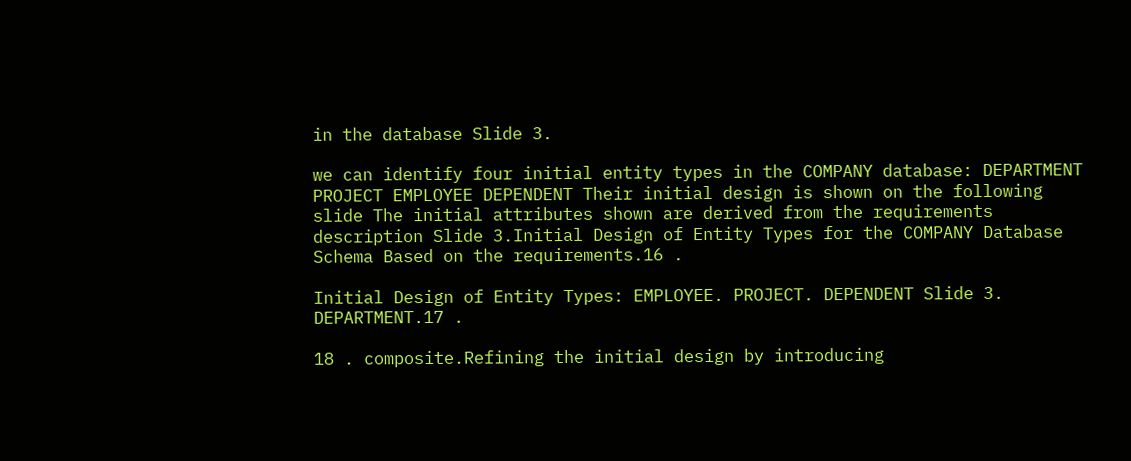in the database Slide 3.

we can identify four initial entity types in the COMPANY database: DEPARTMENT PROJECT EMPLOYEE DEPENDENT Their initial design is shown on the following slide The initial attributes shown are derived from the requirements description Slide 3.Initial Design of Entity Types for the COMPANY Database Schema Based on the requirements.16 .

Initial Design of Entity Types: EMPLOYEE. PROJECT. DEPENDENT Slide 3. DEPARTMENT.17 .

18 . composite.Refining the initial design by introducing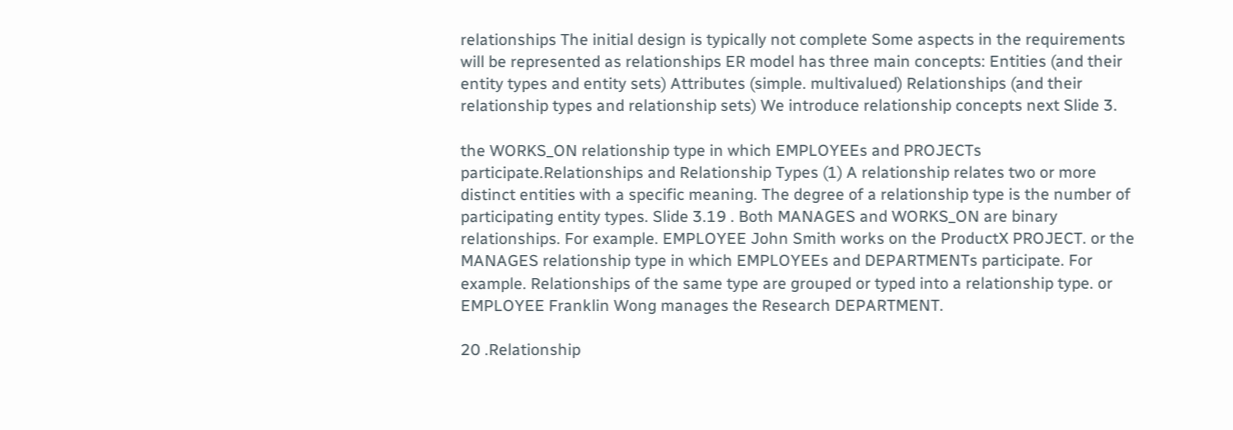relationships The initial design is typically not complete Some aspects in the requirements will be represented as relationships ER model has three main concepts: Entities (and their entity types and entity sets) Attributes (simple. multivalued) Relationships (and their relationship types and relationship sets) We introduce relationship concepts next Slide 3.

the WORKS_ON relationship type in which EMPLOYEEs and PROJECTs participate.Relationships and Relationship Types (1) A relationship relates two or more distinct entities with a specific meaning. The degree of a relationship type is the number of participating entity types. Slide 3.19 . Both MANAGES and WORKS_ON are binary relationships. For example. EMPLOYEE John Smith works on the ProductX PROJECT. or the MANAGES relationship type in which EMPLOYEEs and DEPARTMENTs participate. For example. Relationships of the same type are grouped or typed into a relationship type. or EMPLOYEE Franklin Wong manages the Research DEPARTMENT.

20 .Relationship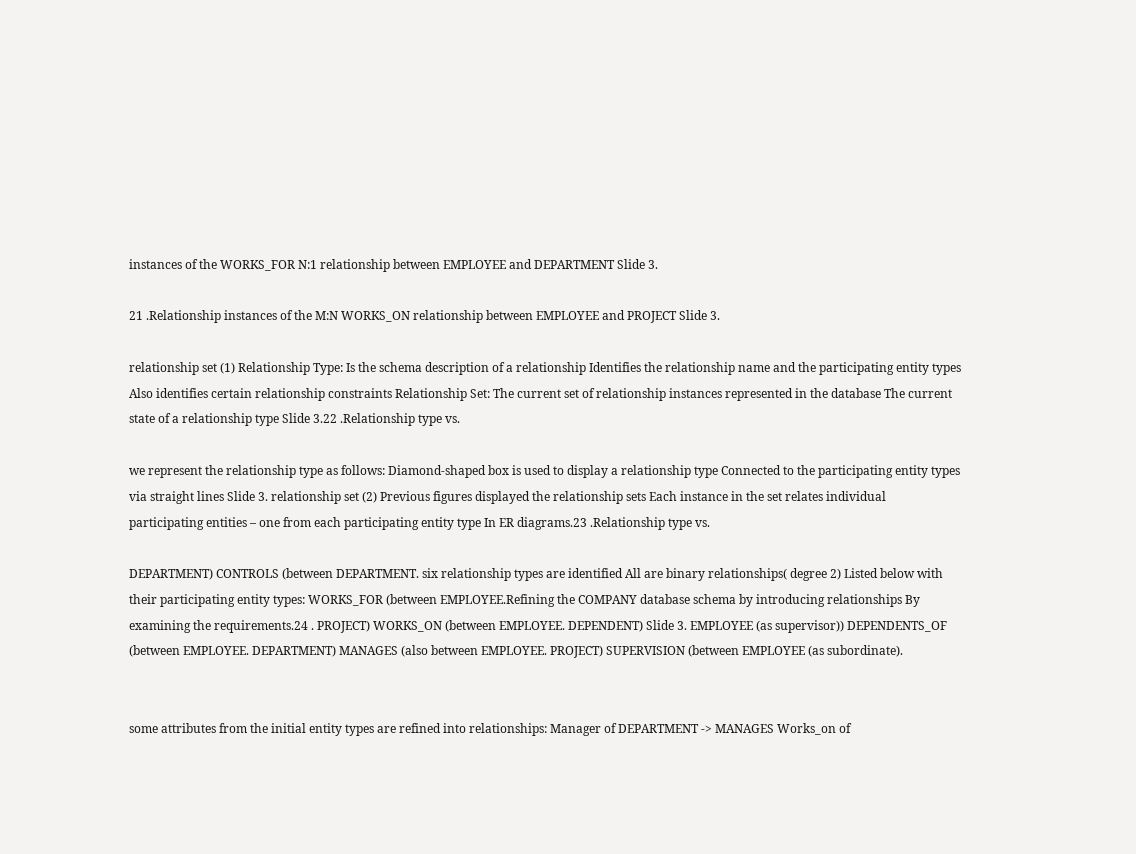instances of the WORKS_FOR N:1 relationship between EMPLOYEE and DEPARTMENT Slide 3.

21 .Relationship instances of the M:N WORKS_ON relationship between EMPLOYEE and PROJECT Slide 3.

relationship set (1) Relationship Type: Is the schema description of a relationship Identifies the relationship name and the participating entity types Also identifies certain relationship constraints Relationship Set: The current set of relationship instances represented in the database The current state of a relationship type Slide 3.22 .Relationship type vs.

we represent the relationship type as follows: Diamond-shaped box is used to display a relationship type Connected to the participating entity types via straight lines Slide 3. relationship set (2) Previous figures displayed the relationship sets Each instance in the set relates individual participating entities – one from each participating entity type In ER diagrams.23 .Relationship type vs.

DEPARTMENT) CONTROLS (between DEPARTMENT. six relationship types are identified All are binary relationships( degree 2) Listed below with their participating entity types: WORKS_FOR (between EMPLOYEE.Refining the COMPANY database schema by introducing relationships By examining the requirements.24 . PROJECT) WORKS_ON (between EMPLOYEE. DEPENDENT) Slide 3. EMPLOYEE (as supervisor)) DEPENDENTS_OF (between EMPLOYEE. DEPARTMENT) MANAGES (also between EMPLOYEE. PROJECT) SUPERVISION (between EMPLOYEE (as subordinate).


some attributes from the initial entity types are refined into relationships: Manager of DEPARTMENT -> MANAGES Works_on of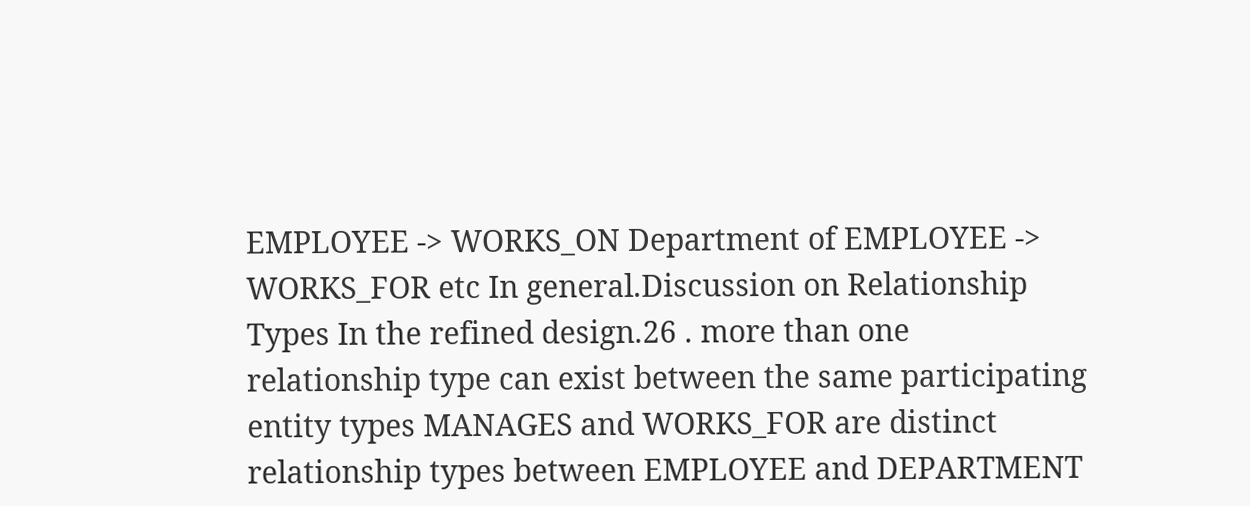EMPLOYEE -> WORKS_ON Department of EMPLOYEE -> WORKS_FOR etc In general.Discussion on Relationship Types In the refined design.26 . more than one relationship type can exist between the same participating entity types MANAGES and WORKS_FOR are distinct relationship types between EMPLOYEE and DEPARTMENT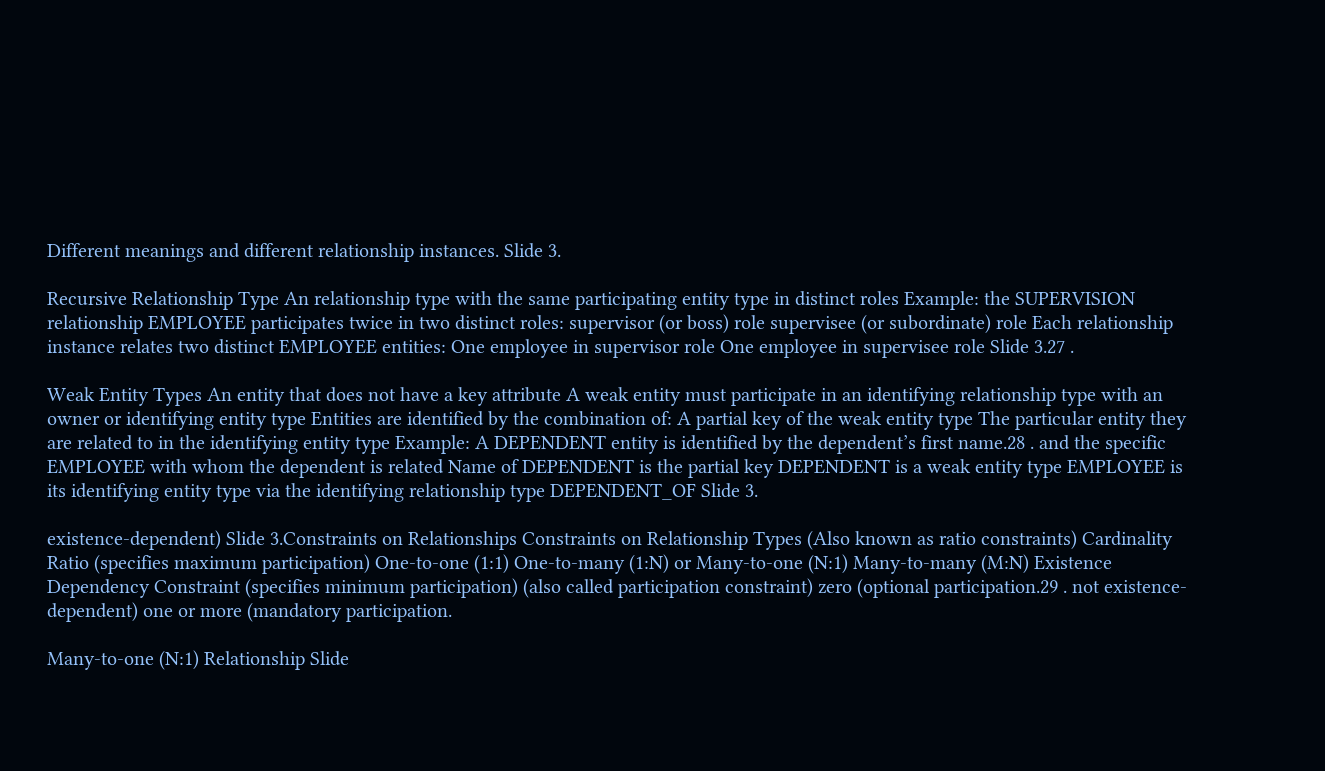Different meanings and different relationship instances. Slide 3.

Recursive Relationship Type An relationship type with the same participating entity type in distinct roles Example: the SUPERVISION relationship EMPLOYEE participates twice in two distinct roles: supervisor (or boss) role supervisee (or subordinate) role Each relationship instance relates two distinct EMPLOYEE entities: One employee in supervisor role One employee in supervisee role Slide 3.27 .

Weak Entity Types An entity that does not have a key attribute A weak entity must participate in an identifying relationship type with an owner or identifying entity type Entities are identified by the combination of: A partial key of the weak entity type The particular entity they are related to in the identifying entity type Example: A DEPENDENT entity is identified by the dependent’s first name.28 . and the specific EMPLOYEE with whom the dependent is related Name of DEPENDENT is the partial key DEPENDENT is a weak entity type EMPLOYEE is its identifying entity type via the identifying relationship type DEPENDENT_OF Slide 3.

existence-dependent) Slide 3.Constraints on Relationships Constraints on Relationship Types (Also known as ratio constraints) Cardinality Ratio (specifies maximum participation) One-to-one (1:1) One-to-many (1:N) or Many-to-one (N:1) Many-to-many (M:N) Existence Dependency Constraint (specifies minimum participation) (also called participation constraint) zero (optional participation.29 . not existence-dependent) one or more (mandatory participation.

Many-to-one (N:1) Relationship Slide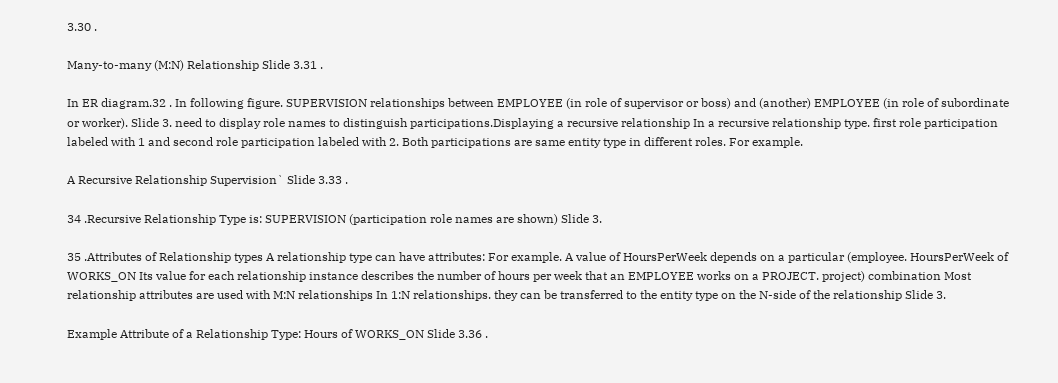3.30 .

Many-to-many (M:N) Relationship Slide 3.31 .

In ER diagram.32 . In following figure. SUPERVISION relationships between EMPLOYEE (in role of supervisor or boss) and (another) EMPLOYEE (in role of subordinate or worker). Slide 3. need to display role names to distinguish participations.Displaying a recursive relationship In a recursive relationship type. first role participation labeled with 1 and second role participation labeled with 2. Both participations are same entity type in different roles. For example.

A Recursive Relationship Supervision` Slide 3.33 .

34 .Recursive Relationship Type is: SUPERVISION (participation role names are shown) Slide 3.

35 .Attributes of Relationship types A relationship type can have attributes: For example. A value of HoursPerWeek depends on a particular (employee. HoursPerWeek of WORKS_ON Its value for each relationship instance describes the number of hours per week that an EMPLOYEE works on a PROJECT. project) combination Most relationship attributes are used with M:N relationships In 1:N relationships. they can be transferred to the entity type on the N-side of the relationship Slide 3.

Example Attribute of a Relationship Type: Hours of WORKS_ON Slide 3.36 .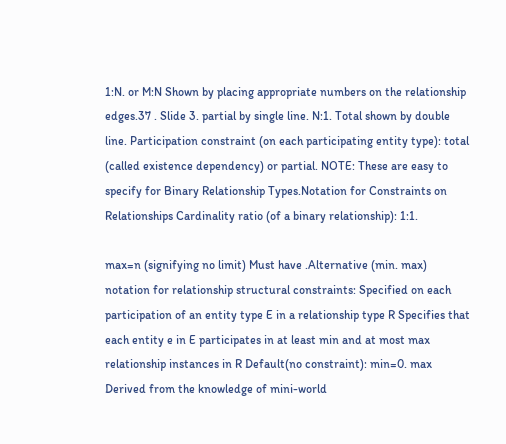1:N. or M:N Shown by placing appropriate numbers on the relationship edges.37 . Slide 3. partial by single line. N:1. Total shown by double line. Participation constraint (on each participating entity type): total (called existence dependency) or partial. NOTE: These are easy to specify for Binary Relationship Types.Notation for Constraints on Relationships Cardinality ratio (of a binary relationship): 1:1.

max=n (signifying no limit) Must have .Alternative (min. max) notation for relationship structural constraints: Specified on each participation of an entity type E in a relationship type R Specifies that each entity e in E participates in at least min and at most max relationship instances in R Default(no constraint): min=0. max Derived from the knowledge of mini-world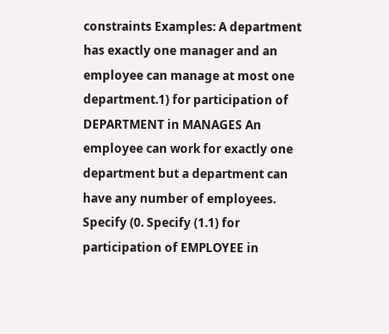constraints Examples: A department has exactly one manager and an employee can manage at most one department.1) for participation of DEPARTMENT in MANAGES An employee can work for exactly one department but a department can have any number of employees. Specify (0. Specify (1.1) for participation of EMPLOYEE in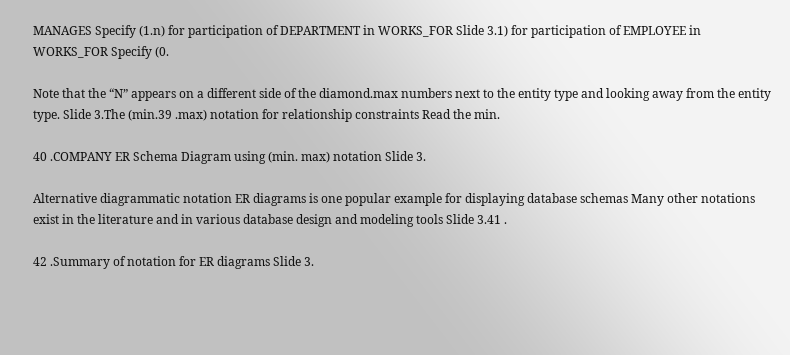MANAGES Specify (1.n) for participation of DEPARTMENT in WORKS_FOR Slide 3.1) for participation of EMPLOYEE in WORKS_FOR Specify (0.

Note that the “N” appears on a different side of the diamond.max numbers next to the entity type and looking away from the entity type. Slide 3.The (min.39 .max) notation for relationship constraints Read the min.

40 .COMPANY ER Schema Diagram using (min. max) notation Slide 3.

Alternative diagrammatic notation ER diagrams is one popular example for displaying database schemas Many other notations exist in the literature and in various database design and modeling tools Slide 3.41 .

42 .Summary of notation for ER diagrams Slide 3.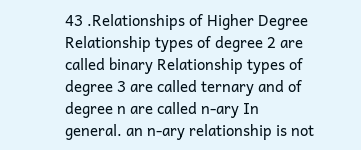43 .Relationships of Higher Degree Relationship types of degree 2 are called binary Relationship types of degree 3 are called ternary and of degree n are called n-ary In general. an n-ary relationship is not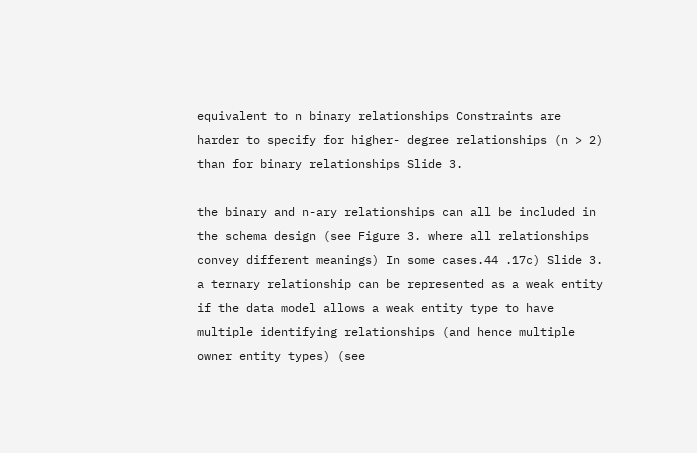equivalent to n binary relationships Constraints are harder to specify for higher- degree relationships (n > 2) than for binary relationships Slide 3.

the binary and n-ary relationships can all be included in the schema design (see Figure 3. where all relationships convey different meanings) In some cases.44 .17c) Slide 3. a ternary relationship can be represented as a weak entity if the data model allows a weak entity type to have multiple identifying relationships (and hence multiple owner entity types) (see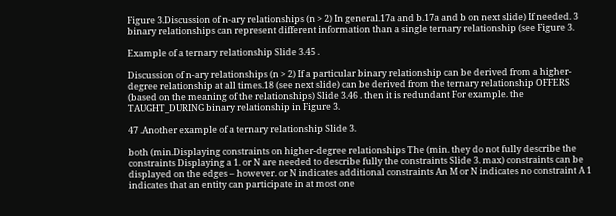Figure 3.Discussion of n-ary relationships (n > 2) In general.17a and b.17a and b on next slide) If needed. 3 binary relationships can represent different information than a single ternary relationship (see Figure 3.

Example of a ternary relationship Slide 3.45 .

Discussion of n-ary relationships (n > 2) If a particular binary relationship can be derived from a higher-degree relationship at all times.18 (see next slide) can be derived from the ternary relationship OFFERS (based on the meaning of the relationships) Slide 3.46 . then it is redundant For example. the TAUGHT_DURING binary relationship in Figure 3.

47 .Another example of a ternary relationship Slide 3.

both (min.Displaying constraints on higher-degree relationships The (min. they do not fully describe the constraints Displaying a 1. or N are needed to describe fully the constraints Slide 3. max) constraints can be displayed on the edges – however. or N indicates additional constraints An M or N indicates no constraint A 1 indicates that an entity can participate in at most one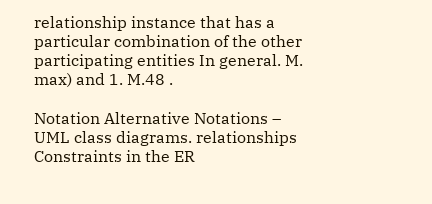relationship instance that has a particular combination of the other participating entities In general. M. max) and 1. M.48 .

Notation Alternative Notations – UML class diagrams. relationships Constraints in the ER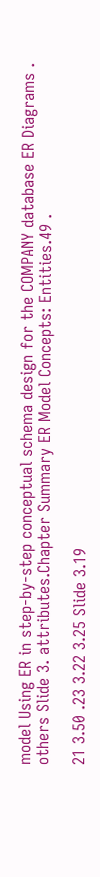model Using ER in step-by-step conceptual schema design for the COMPANY database ER Diagrams . others Slide 3. attributes.Chapter Summary ER Model Concepts: Entities.49 .

21 3.50 .23 3.22 3.25 Slide 3.19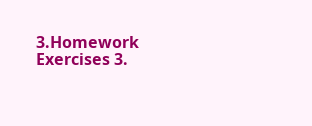3.Homework Exercises 3.